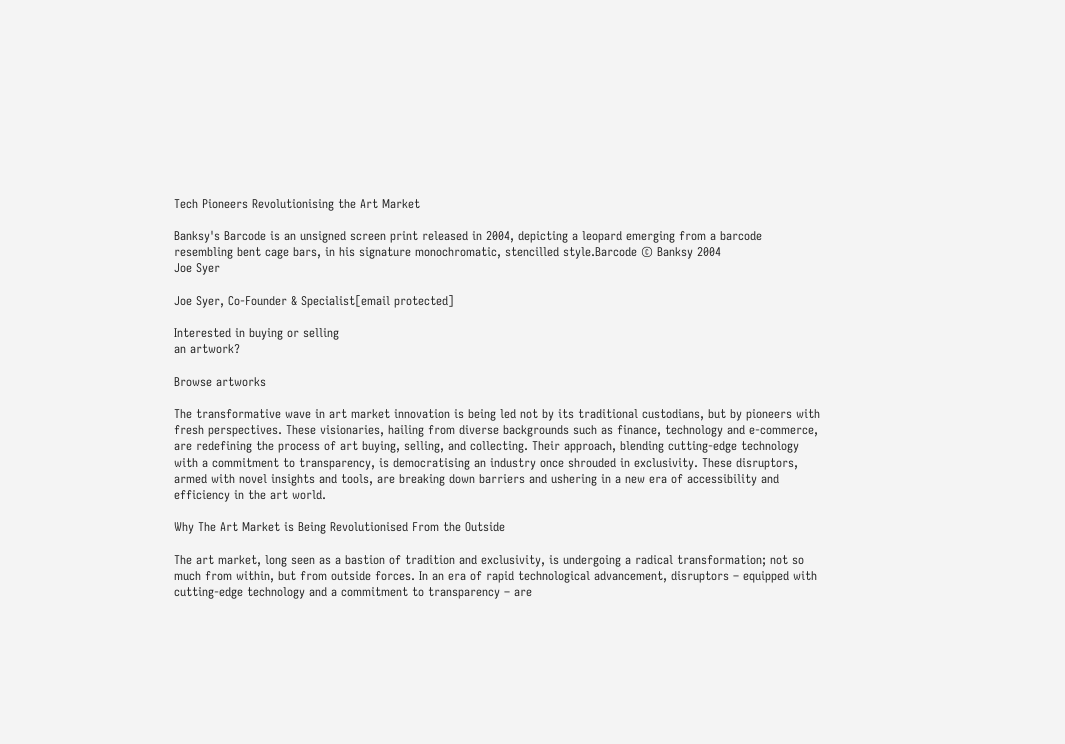Tech Pioneers Revolutionising the Art Market

Banksy's Barcode is an unsigned screen print released in 2004, depicting a leopard emerging from a barcode resembling bent cage bars, in his signature monochromatic, stencilled style.Barcode © Banksy 2004
Joe Syer

Joe Syer, Co-Founder & Specialist[email protected]

Interested in buying or selling
an artwork?

Browse artworks

The transformative wave in art market innovation is being led not by its traditional custodians, but by pioneers with fresh perspectives. These visionaries, hailing from diverse backgrounds such as finance, technology and e-commerce, are redefining the process of art buying, selling, and collecting. Their approach, blending cutting-edge technology with a commitment to transparency, is democratising an industry once shrouded in exclusivity. These disruptors, armed with novel insights and tools, are breaking down barriers and ushering in a new era of accessibility and efficiency in the art world.

Why The Art Market is Being Revolutionised From the Outside

The art market, long seen as a bastion of tradition and exclusivity, is undergoing a radical transformation; not so much from within, but from outside forces. In an era of rapid technological advancement, disruptors – equipped with cutting-edge technology and a commitment to transparency – are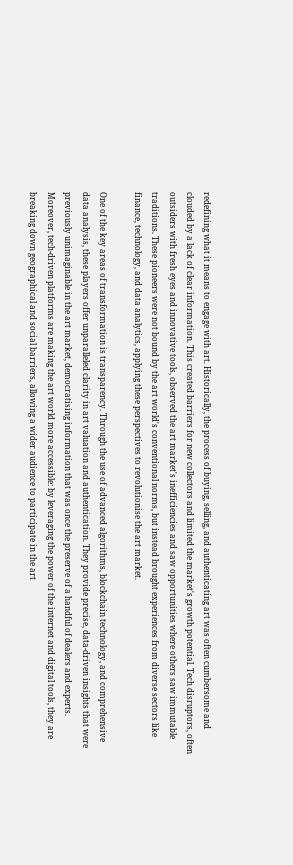redefining what it means to engage with art. Historically, the process of buying, selling, and authenticating art was often cumbersome and clouded by a lack of clear information. This created barriers for new collectors and limited the market's growth potential. Tech disruptors, often outsiders with fresh eyes and innovative tools, observed the art market's inefficiencies and saw opportunities where others saw immutable traditions. These pioneers were not bound by the art world's conventional norms, but instead brought experiences from diverse sectors like finance, technology, and data analytics, applying these perspectives to revolutionise the art market.

One of the key areas of transformation is transparency. Through the use of advanced algorithms, blockchain technology, and comprehensive data analysis, these players offer unparalleled clarity in art valuation and authentication. They provide precise, data-driven insights that were previously unimaginable in the art market, democratising information that was once the preserve of a handful of dealers and experts. Moreover, tech-driven platforms are making the art world more accessible: by leveraging the power of the internet and digital tools, they are breaking down geographical and social barriers, allowing a wider audience to participate in the art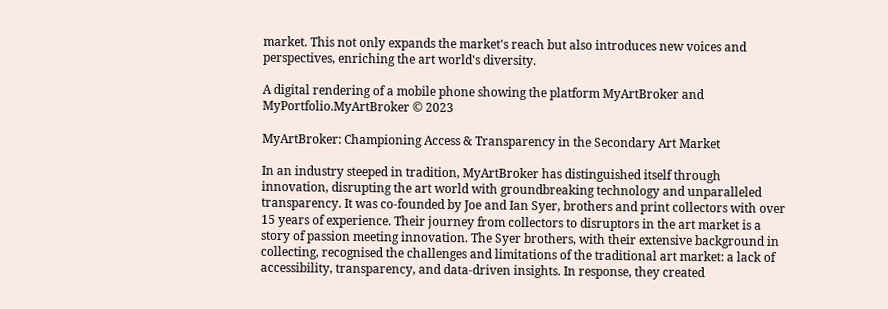market. This not only expands the market's reach but also introduces new voices and perspectives, enriching the art world's diversity.

A digital rendering of a mobile phone showing the platform MyArtBroker and MyPortfolio.MyArtBroker © 2023

MyArtBroker: Championing Access & Transparency in the Secondary Art Market

In an industry steeped in tradition, MyArtBroker has distinguished itself through innovation, disrupting the art world with groundbreaking technology and unparalleled transparency. It was co-founded by Joe and Ian Syer, brothers and print collectors with over 15 years of experience. Their journey from collectors to disruptors in the art market is a story of passion meeting innovation. The Syer brothers, with their extensive background in collecting, recognised the challenges and limitations of the traditional art market: a lack of accessibility, transparency, and data-driven insights. In response, they created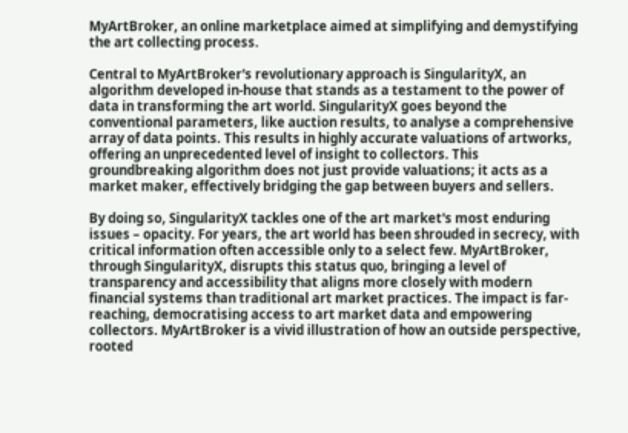MyArtBroker, an online marketplace aimed at simplifying and demystifying the art collecting process.

Central to MyArtBroker's revolutionary approach is SingularityX, an algorithm developed in-house that stands as a testament to the power of data in transforming the art world. SingularityX goes beyond the conventional parameters, like auction results, to analyse a comprehensive array of data points. This results in highly accurate valuations of artworks, offering an unprecedented level of insight to collectors. This groundbreaking algorithm does not just provide valuations; it acts as a market maker, effectively bridging the gap between buyers and sellers.

By doing so, SingularityX tackles one of the art market's most enduring issues – opacity. For years, the art world has been shrouded in secrecy, with critical information often accessible only to a select few. MyArtBroker, through SingularityX, disrupts this status quo, bringing a level of transparency and accessibility that aligns more closely with modern financial systems than traditional art market practices. The impact is far-reaching, democratising access to art market data and empowering collectors. MyArtBroker is a vivid illustration of how an outside perspective, rooted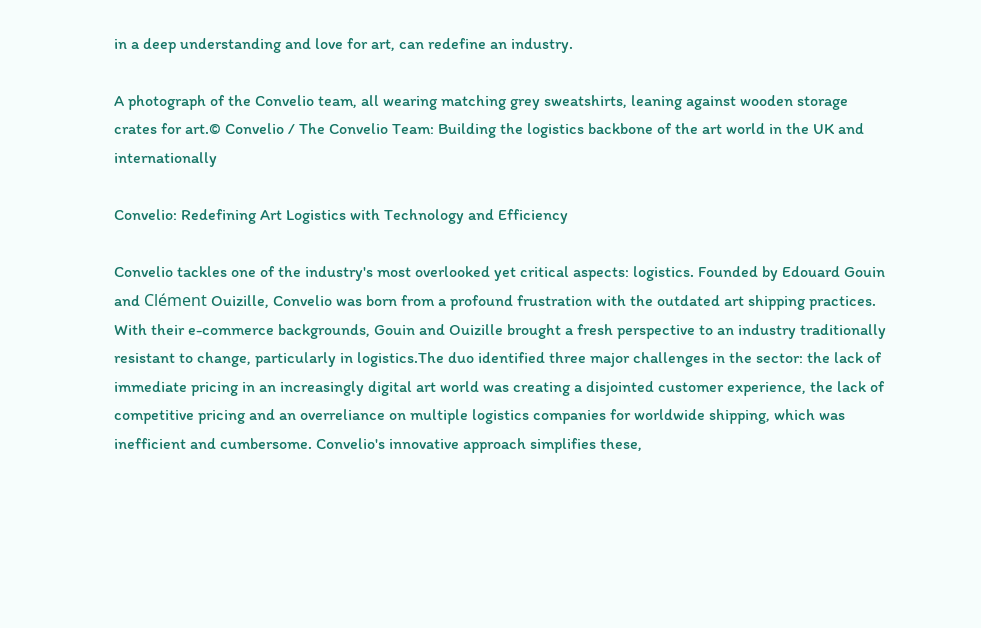in a deep understanding and love for art, can redefine an industry.

A photograph of the Convelio team, all wearing matching grey sweatshirts, leaning against wooden storage crates for art.© Convelio / The Convelio Team: Building the logistics backbone of the art world in the UK and internationally

Convelio: Redefining Art Logistics with Technology and Efficiency

Convelio tackles one of the industry's most overlooked yet critical aspects: logistics. Founded by Edouard Gouin and Clément Ouizille, Convelio was born from a profound frustration with the outdated art shipping practices. With their e-commerce backgrounds, Gouin and Ouizille brought a fresh perspective to an industry traditionally resistant to change, particularly in logistics.The duo identified three major challenges in the sector: the lack of immediate pricing in an increasingly digital art world was creating a disjointed customer experience, the lack of competitive pricing and an overreliance on multiple logistics companies for worldwide shipping, which was inefficient and cumbersome. Convelio's innovative approach simplifies these,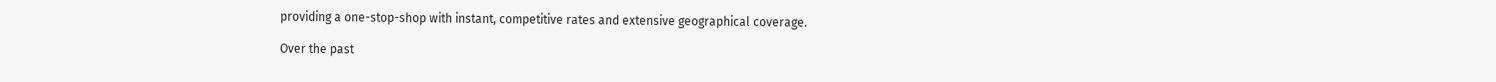providing a one-stop-shop with instant, competitive rates and extensive geographical coverage.

Over the past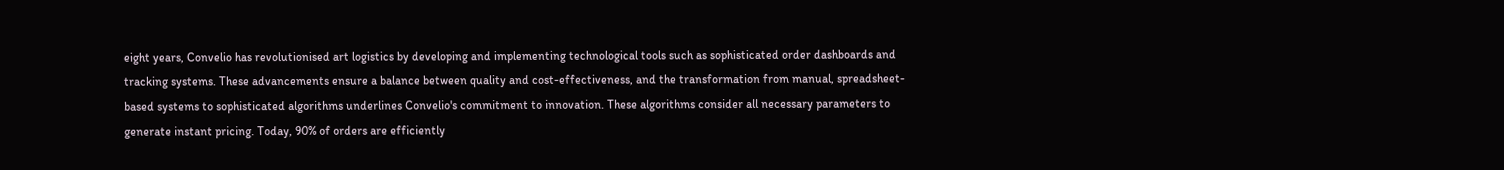eight years, Convelio has revolutionised art logistics by developing and implementing technological tools such as sophisticated order dashboards and tracking systems. These advancements ensure a balance between quality and cost-effectiveness, and the transformation from manual, spreadsheet-based systems to sophisticated algorithms underlines Convelio's commitment to innovation. These algorithms consider all necessary parameters to generate instant pricing. Today, 90% of orders are efficiently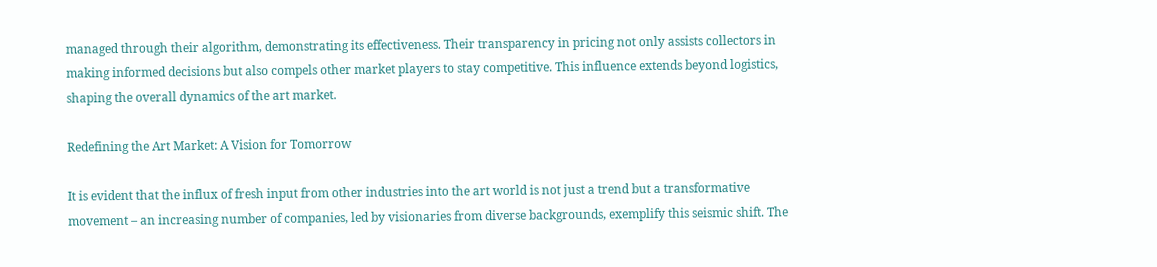managed through their algorithm, demonstrating its effectiveness. Their transparency in pricing not only assists collectors in making informed decisions but also compels other market players to stay competitive. This influence extends beyond logistics, shaping the overall dynamics of the art market.

Redefining the Art Market: A Vision for Tomorrow

It is evident that the influx of fresh input from other industries into the art world is not just a trend but a transformative movement – an increasing number of companies, led by visionaries from diverse backgrounds, exemplify this seismic shift. The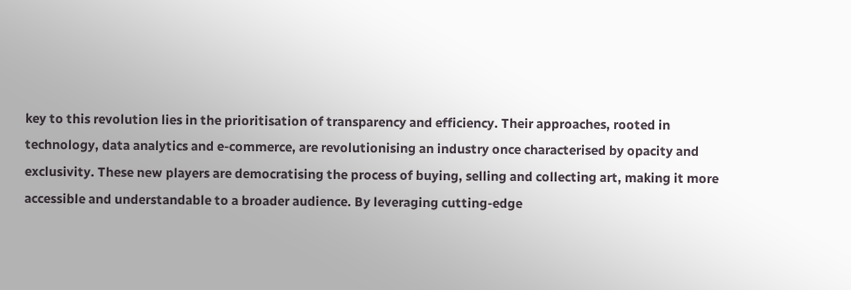key to this revolution lies in the prioritisation of transparency and efficiency. Their approaches, rooted in technology, data analytics and e-commerce, are revolutionising an industry once characterised by opacity and exclusivity. These new players are democratising the process of buying, selling and collecting art, making it more accessible and understandable to a broader audience. By leveraging cutting-edge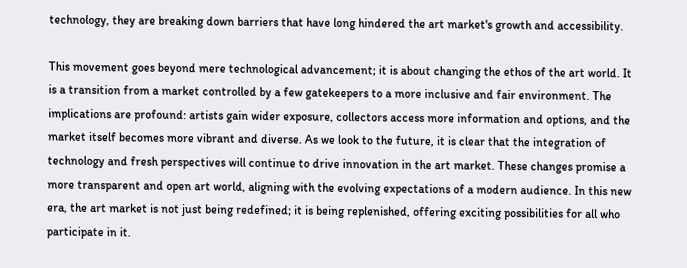technology, they are breaking down barriers that have long hindered the art market's growth and accessibility.

This movement goes beyond mere technological advancement; it is about changing the ethos of the art world. It is a transition from a market controlled by a few gatekeepers to a more inclusive and fair environment. The implications are profound: artists gain wider exposure, collectors access more information and options, and the market itself becomes more vibrant and diverse. As we look to the future, it is clear that the integration of technology and fresh perspectives will continue to drive innovation in the art market. These changes promise a more transparent and open art world, aligning with the evolving expectations of a modern audience. In this new era, the art market is not just being redefined; it is being replenished, offering exciting possibilities for all who participate in it.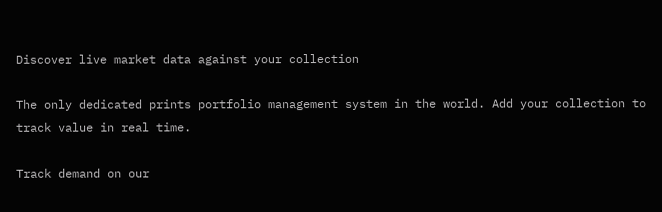Discover live market data against your collection

The only dedicated prints portfolio management system in the world. Add your collection to track value in real time.

Track demand on our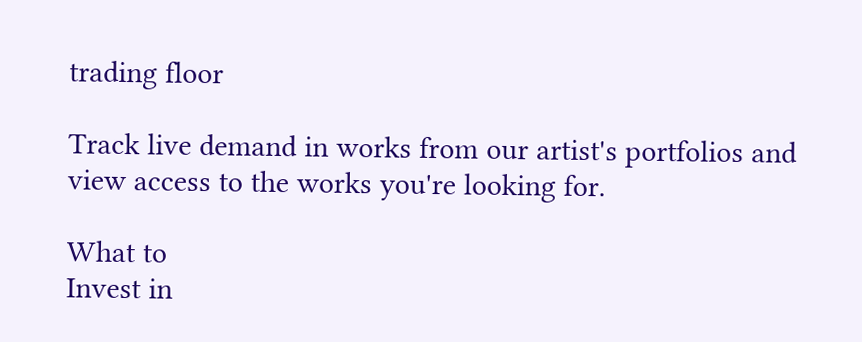trading floor

Track live demand in works from our artist's portfolios and view access to the works you're looking for.

What to
Invest in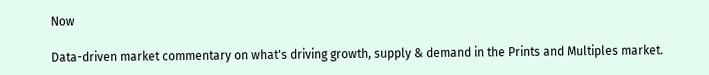Now

Data-driven market commentary on what's driving growth, supply & demand in the Prints and Multiples market.